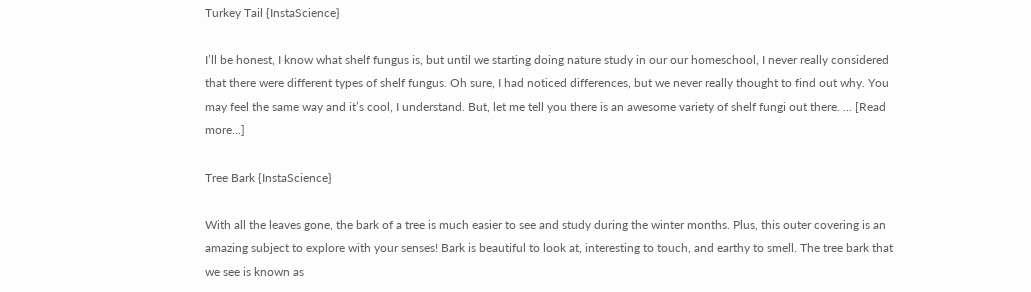Turkey Tail {InstaScience}

I’ll be honest, I know what shelf fungus is, but until we starting doing nature study in our our homeschool, I never really considered that there were different types of shelf fungus. Oh sure, I had noticed differences, but we never really thought to find out why. You may feel the same way and it’s cool, I understand. But, let me tell you there is an awesome variety of shelf fungi out there. … [Read more...]

Tree Bark {InstaScience}

With all the leaves gone, the bark of a tree is much easier to see and study during the winter months. Plus, this outer covering is an amazing subject to explore with your senses! Bark is beautiful to look at, interesting to touch, and earthy to smell. The tree bark that we see is known as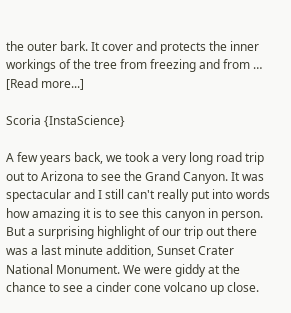the outer bark. It cover and protects the inner workings of the tree from freezing and from … [Read more...]

Scoria {InstaScience}

A few years back, we took a very long road trip out to Arizona to see the Grand Canyon. It was spectacular and I still can't really put into words how amazing it is to see this canyon in person. But a surprising highlight of our trip out there was a last minute addition, Sunset Crater National Monument. We were giddy at the chance to see a cinder cone volcano up close.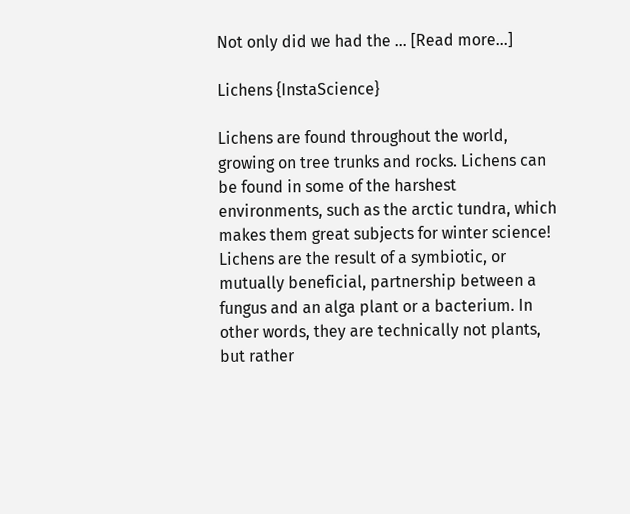Not only did we had the … [Read more...]

Lichens {InstaScience}

Lichens are found throughout the world, growing on tree trunks and rocks. Lichens can be found in some of the harshest environments, such as the arctic tundra, which makes them great subjects for winter science! Lichens are the result of a symbiotic, or mutually beneficial, partnership between a fungus and an alga plant or a bacterium. In other words, they are technically not plants, but rather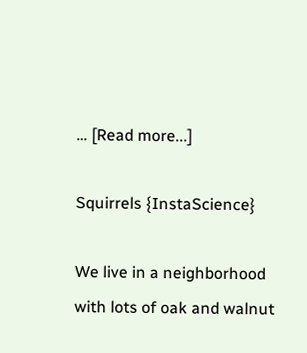… [Read more...]

Squirrels {InstaScience}

We live in a neighborhood with lots of oak and walnut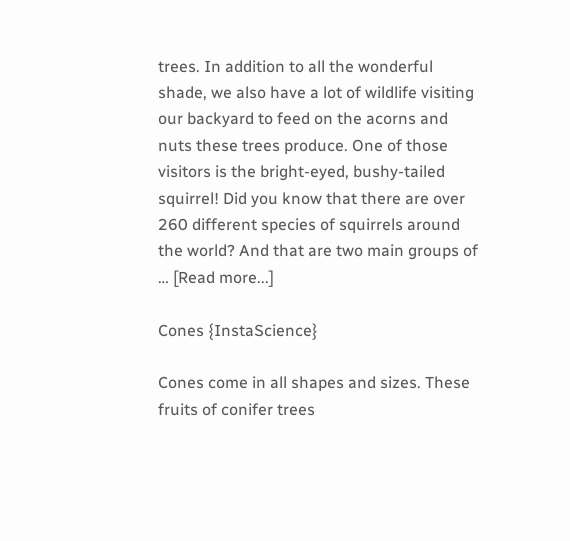trees. In addition to all the wonderful shade, we also have a lot of wildlife visiting our backyard to feed on the acorns and nuts these trees produce. One of those visitors is the bright-eyed, bushy-tailed squirrel! Did you know that there are over 260 different species of squirrels around the world? And that are two main groups of … [Read more...]

Cones {InstaScience}

Cones come in all shapes and sizes. These fruits of conifer trees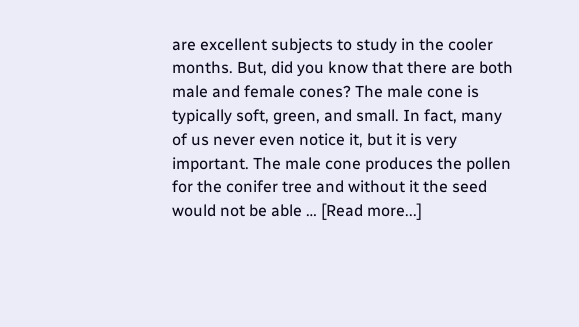are excellent subjects to study in the cooler months. But, did you know that there are both male and female cones? The male cone is typically soft, green, and small. In fact, many of us never even notice it, but it is very important. The male cone produces the pollen for the conifer tree and without it the seed would not be able … [Read more...]